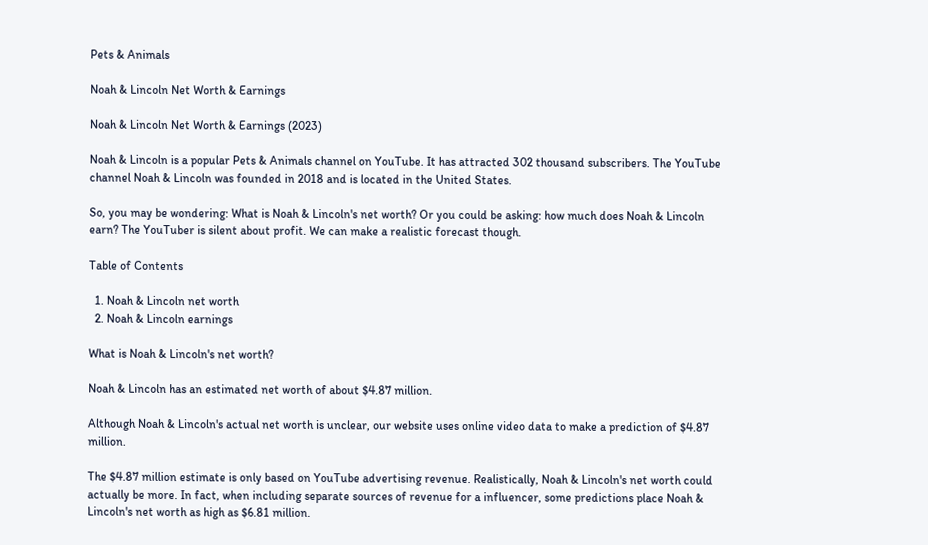Pets & Animals

Noah & Lincoln Net Worth & Earnings

Noah & Lincoln Net Worth & Earnings (2023)

Noah & Lincoln is a popular Pets & Animals channel on YouTube. It has attracted 302 thousand subscribers. The YouTube channel Noah & Lincoln was founded in 2018 and is located in the United States.

So, you may be wondering: What is Noah & Lincoln's net worth? Or you could be asking: how much does Noah & Lincoln earn? The YouTuber is silent about profit. We can make a realistic forecast though.

Table of Contents

  1. Noah & Lincoln net worth
  2. Noah & Lincoln earnings

What is Noah & Lincoln's net worth?

Noah & Lincoln has an estimated net worth of about $4.87 million.

Although Noah & Lincoln's actual net worth is unclear, our website uses online video data to make a prediction of $4.87 million.

The $4.87 million estimate is only based on YouTube advertising revenue. Realistically, Noah & Lincoln's net worth could actually be more. In fact, when including separate sources of revenue for a influencer, some predictions place Noah & Lincoln's net worth as high as $6.81 million.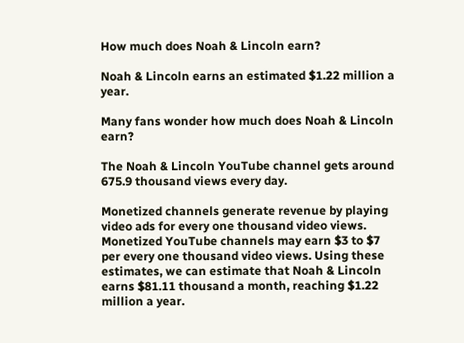How much does Noah & Lincoln earn?

Noah & Lincoln earns an estimated $1.22 million a year.

Many fans wonder how much does Noah & Lincoln earn?

The Noah & Lincoln YouTube channel gets around 675.9 thousand views every day.

Monetized channels generate revenue by playing video ads for every one thousand video views. Monetized YouTube channels may earn $3 to $7 per every one thousand video views. Using these estimates, we can estimate that Noah & Lincoln earns $81.11 thousand a month, reaching $1.22 million a year.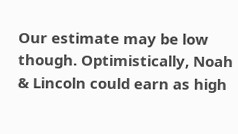Our estimate may be low though. Optimistically, Noah & Lincoln could earn as high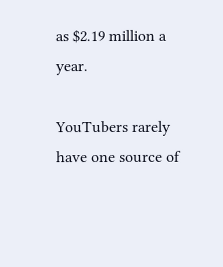as $2.19 million a year.

YouTubers rarely have one source of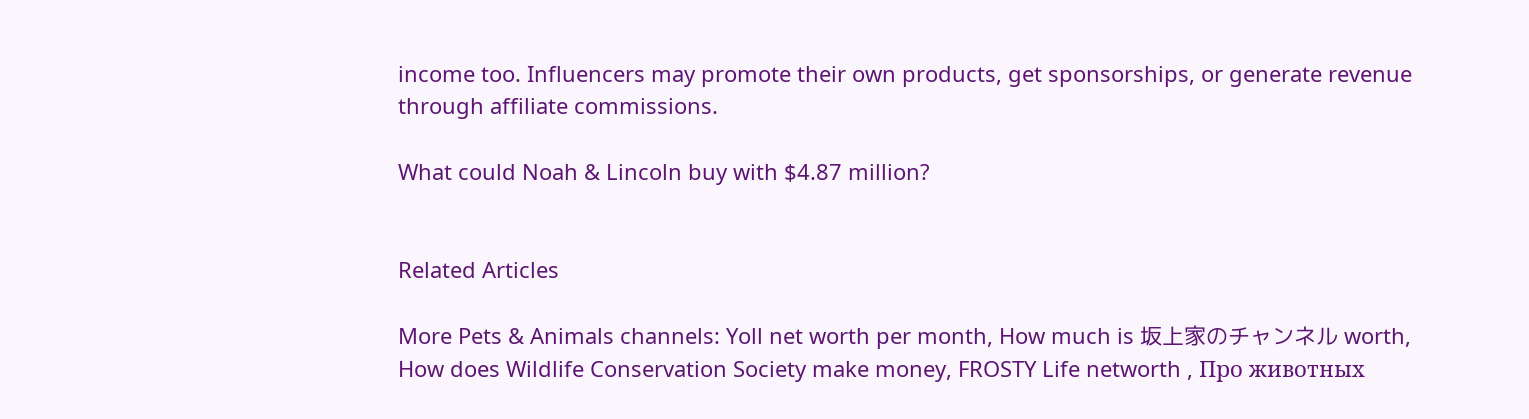income too. Influencers may promote their own products, get sponsorships, or generate revenue through affiliate commissions.

What could Noah & Lincoln buy with $4.87 million?


Related Articles

More Pets & Animals channels: Yoll net worth per month, How much is 坂上家のチャンネル worth, How does Wildlife Conservation Society make money, FROSTY Life networth , Про животных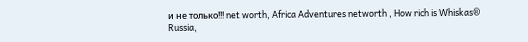и не только!!! net worth, Africa Adventures networth , How rich is Whiskas® Russia,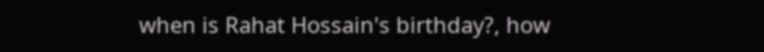when is Rahat Hossain's birthday?, how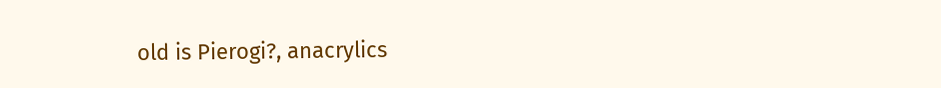old is Pierogi?, anacrylics